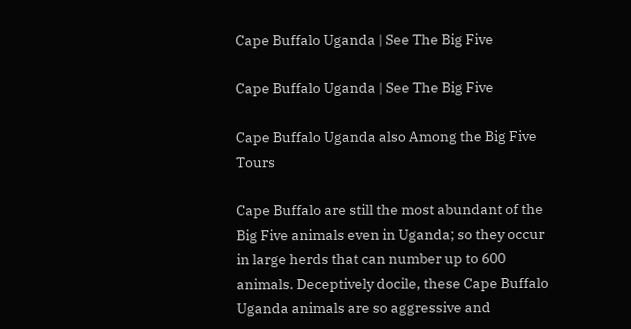Cape Buffalo Uganda | See The Big Five

Cape Buffalo Uganda | See The Big Five

Cape Buffalo Uganda also Among the Big Five Tours

Cape Buffalo are still the most abundant of the Big Five animals even in Uganda; so they occur in large herds that can number up to 600 animals. Deceptively docile, these Cape Buffalo Uganda animals are so aggressive and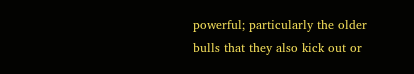powerful; particularly the older bulls that they also kick out or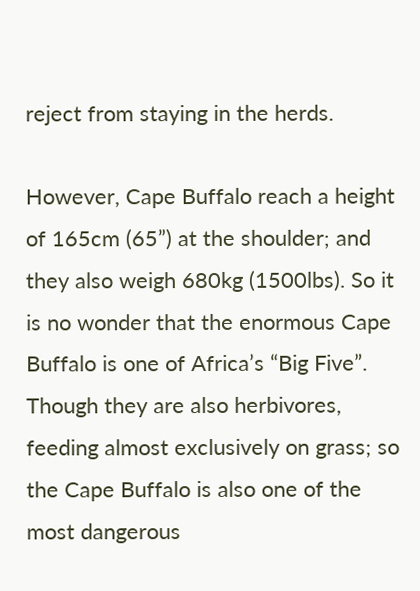reject from staying in the herds.

However, Cape Buffalo reach a height of 165cm (65”) at the shoulder; and they also weigh 680kg (1500lbs). So it is no wonder that the enormous Cape Buffalo is one of Africa’s “Big Five”. Though they are also herbivores, feeding almost exclusively on grass; so the Cape Buffalo is also one of the most dangerous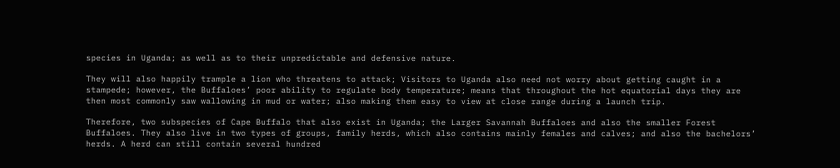species in Uganda; as well as to their unpredictable and defensive nature.

They will also happily trample a lion who threatens to attack; Visitors to Uganda also need not worry about getting caught in a stampede; however, the Buffaloes’ poor ability to regulate body temperature; means that throughout the hot equatorial days they are then most commonly saw wallowing in mud or water; also making them easy to view at close range during a launch trip.

Therefore, two subspecies of Cape Buffalo that also exist in Uganda; the Larger Savannah Buffaloes and also the smaller Forest Buffaloes. They also live in two types of groups, family herds, which also contains mainly females and calves; and also the bachelors’ herds. A herd can still contain several hundred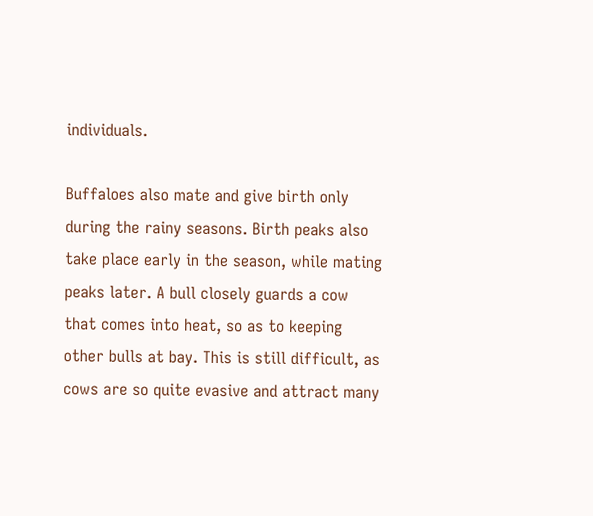individuals.

Buffaloes also mate and give birth only during the rainy seasons. Birth peaks also take place early in the season, while mating peaks later. A bull closely guards a cow that comes into heat, so as to keeping other bulls at bay. This is still difficult, as cows are so quite evasive and attract many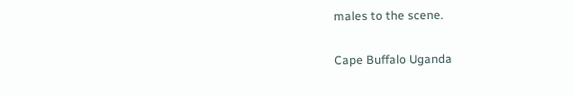males to the scene.

Cape Buffalo Uganda